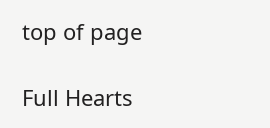top of page

Full Hearts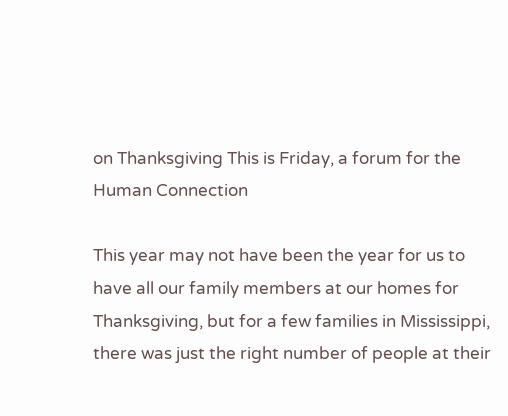on Thanksgiving This is Friday, a forum for the Human Connection

This year may not have been the year for us to have all our family members at our homes for Thanksgiving, but for a few families in Mississippi, there was just the right number of people at their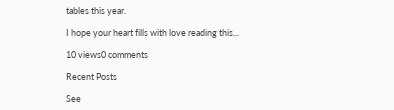tables this year.

I hope your heart fills with love reading this...

10 views0 comments

Recent Posts

See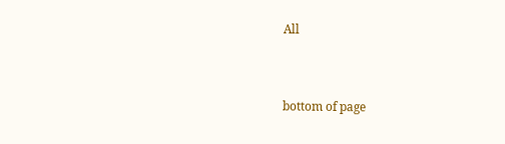All


bottom of page